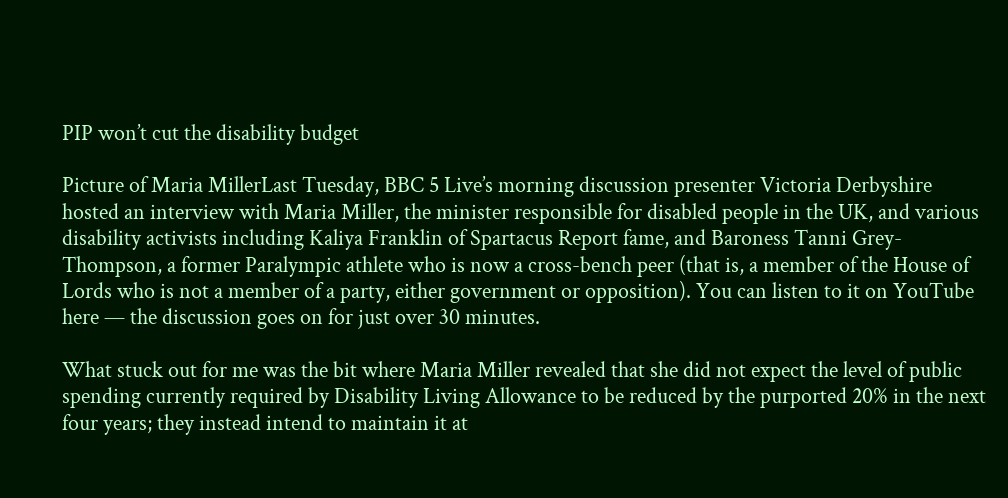PIP won’t cut the disability budget

Picture of Maria MillerLast Tuesday, BBC 5 Live’s morning discussion presenter Victoria Derbyshire hosted an interview with Maria Miller, the minister responsible for disabled people in the UK, and various disability activists including Kaliya Franklin of Spartacus Report fame, and Baroness Tanni Grey-Thompson, a former Paralympic athlete who is now a cross-bench peer (that is, a member of the House of Lords who is not a member of a party, either government or opposition). You can listen to it on YouTube here — the discussion goes on for just over 30 minutes.

What stuck out for me was the bit where Maria Miller revealed that she did not expect the level of public spending currently required by Disability Living Allowance to be reduced by the purported 20% in the next four years; they instead intend to maintain it at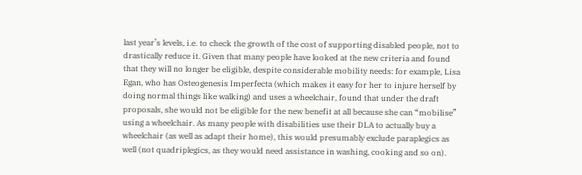last year’s levels, i.e. to check the growth of the cost of supporting disabled people, not to drastically reduce it. Given that many people have looked at the new criteria and found that they will no longer be eligible, despite considerable mobility needs: for example, Lisa Egan, who has Osteogenesis Imperfecta (which makes it easy for her to injure herself by doing normal things like walking) and uses a wheelchair, found that under the draft proposals, she would not be eligible for the new benefit at all because she can “mobilise” using a wheelchair. As many people with disabilities use their DLA to actually buy a wheelchair (as well as adapt their home), this would presumably exclude paraplegics as well (not quadriplegics, as they would need assistance in washing, cooking and so on).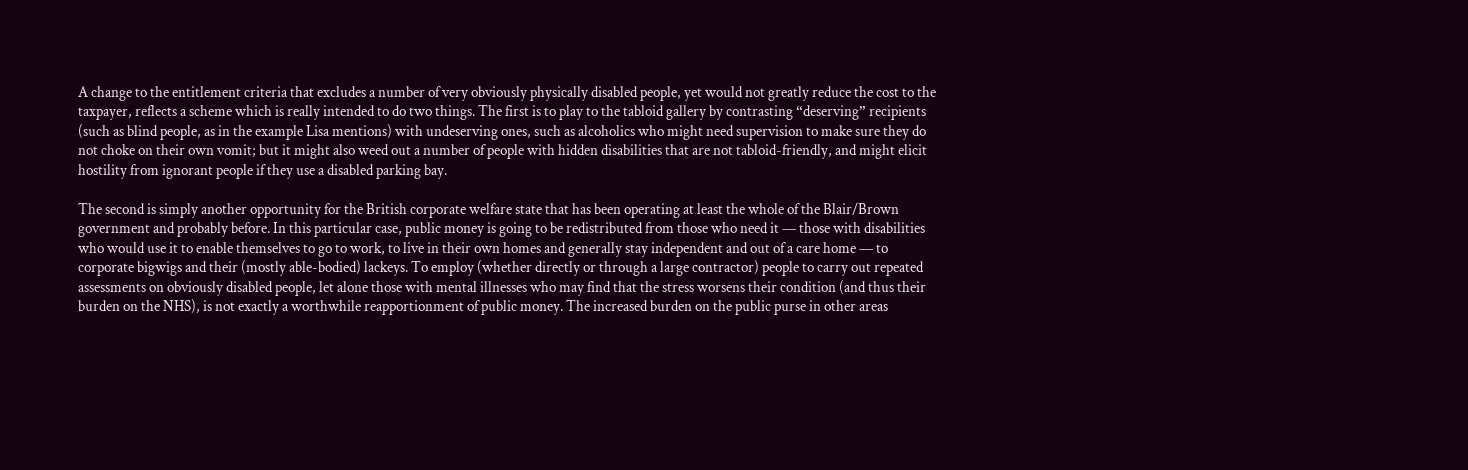A change to the entitlement criteria that excludes a number of very obviously physically disabled people, yet would not greatly reduce the cost to the taxpayer, reflects a scheme which is really intended to do two things. The first is to play to the tabloid gallery by contrasting “deserving” recipients (such as blind people, as in the example Lisa mentions) with undeserving ones, such as alcoholics who might need supervision to make sure they do not choke on their own vomit; but it might also weed out a number of people with hidden disabilities that are not tabloid-friendly, and might elicit hostility from ignorant people if they use a disabled parking bay.

The second is simply another opportunity for the British corporate welfare state that has been operating at least the whole of the Blair/Brown government and probably before. In this particular case, public money is going to be redistributed from those who need it — those with disabilities who would use it to enable themselves to go to work, to live in their own homes and generally stay independent and out of a care home — to corporate bigwigs and their (mostly able-bodied) lackeys. To employ (whether directly or through a large contractor) people to carry out repeated assessments on obviously disabled people, let alone those with mental illnesses who may find that the stress worsens their condition (and thus their burden on the NHS), is not exactly a worthwhile reapportionment of public money. The increased burden on the public purse in other areas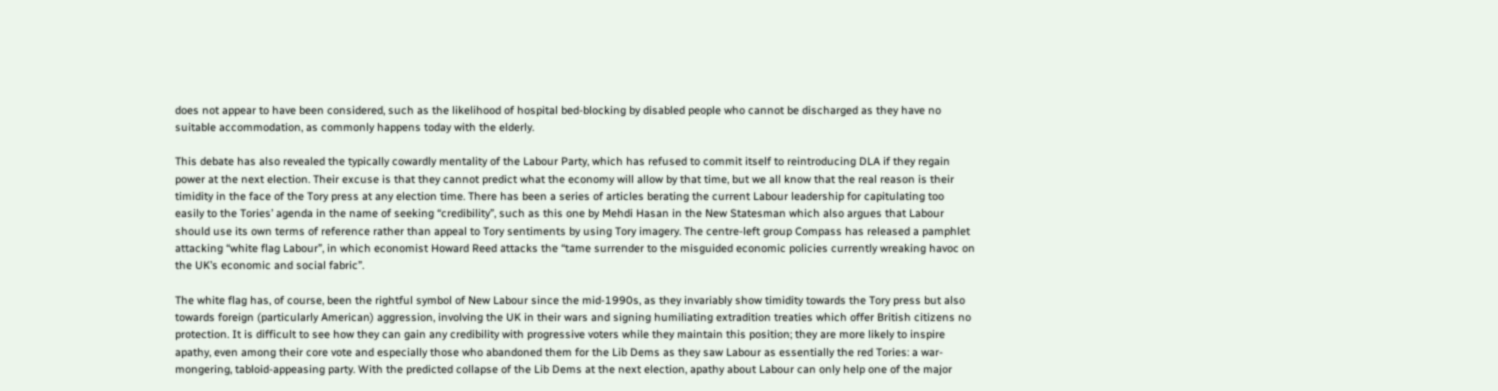does not appear to have been considered, such as the likelihood of hospital bed-blocking by disabled people who cannot be discharged as they have no suitable accommodation, as commonly happens today with the elderly.

This debate has also revealed the typically cowardly mentality of the Labour Party, which has refused to commit itself to reintroducing DLA if they regain power at the next election. Their excuse is that they cannot predict what the economy will allow by that time, but we all know that the real reason is their timidity in the face of the Tory press at any election time. There has been a series of articles berating the current Labour leadership for capitulating too easily to the Tories’ agenda in the name of seeking “credibility”, such as this one by Mehdi Hasan in the New Statesman which also argues that Labour should use its own terms of reference rather than appeal to Tory sentiments by using Tory imagery. The centre-left group Compass has released a pamphlet attacking “white flag Labour”, in which economist Howard Reed attacks the “tame surrender to the misguided economic policies currently wreaking havoc on the UK’s economic and social fabric”.

The white flag has, of course, been the rightful symbol of New Labour since the mid-1990s, as they invariably show timidity towards the Tory press but also towards foreign (particularly American) aggression, involving the UK in their wars and signing humiliating extradition treaties which offer British citizens no protection. It is difficult to see how they can gain any credibility with progressive voters while they maintain this position; they are more likely to inspire apathy, even among their core vote and especially those who abandoned them for the Lib Dems as they saw Labour as essentially the red Tories: a war-mongering, tabloid-appeasing party. With the predicted collapse of the Lib Dems at the next election, apathy about Labour can only help one of the major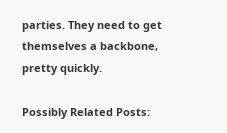parties. They need to get themselves a backbone, pretty quickly.

Possibly Related Posts: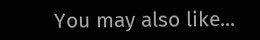You may also like...